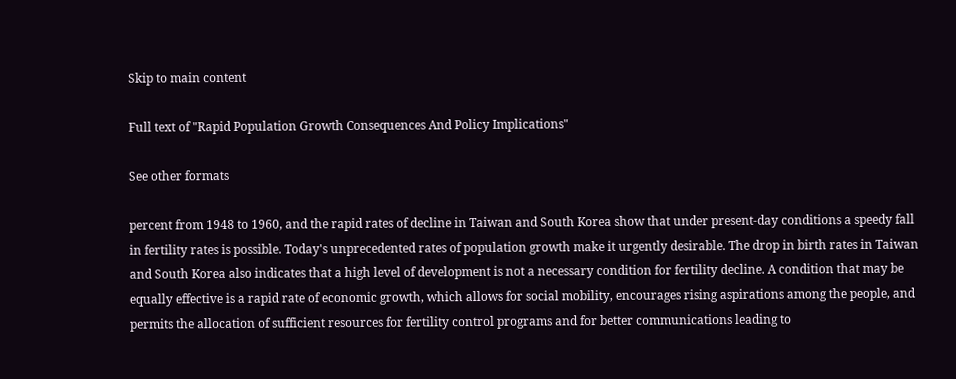Skip to main content

Full text of "Rapid Population Growth Consequences And Policy Implications"

See other formats

percent from 1948 to 1960, and the rapid rates of decline in Taiwan and South Korea show that under present-day conditions a speedy fall in fertility rates is possible. Today's unprecedented rates of population growth make it urgently desirable. The drop in birth rates in Taiwan and South Korea also indicates that a high level of development is not a necessary condition for fertility decline. A condition that may be equally effective is a rapid rate of economic growth, which allows for social mobility, encourages rising aspirations among the people, and permits the allocation of sufficient resources for fertility control programs and for better communications leading to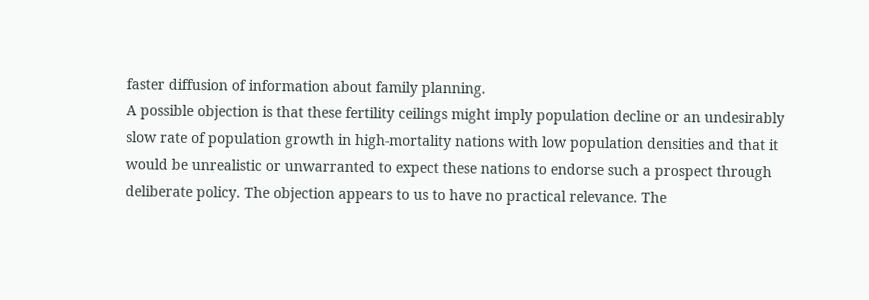faster diffusion of information about family planning.
A possible objection is that these fertility ceilings might imply population decline or an undesirably slow rate of population growth in high-mortality nations with low population densities and that it would be unrealistic or unwarranted to expect these nations to endorse such a prospect through deliberate policy. The objection appears to us to have no practical relevance. The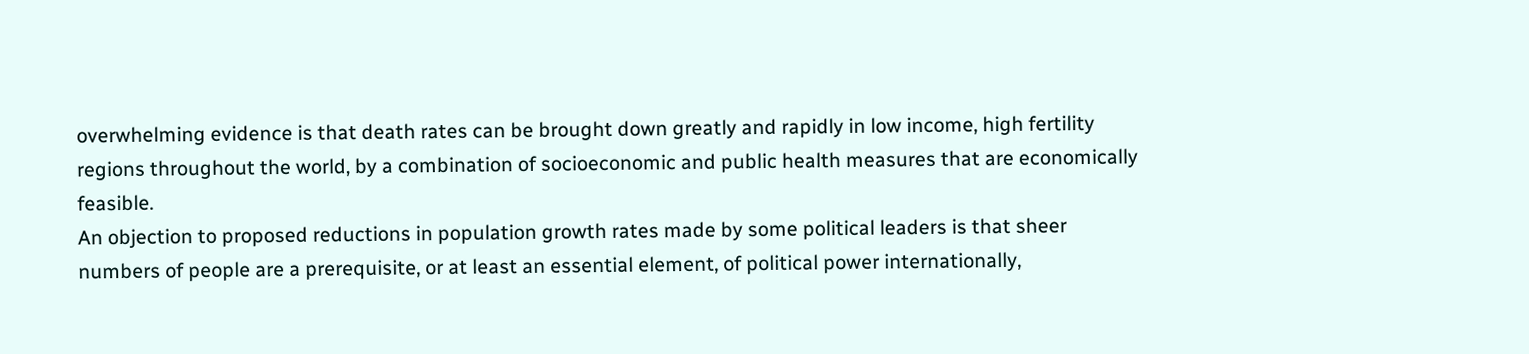overwhelming evidence is that death rates can be brought down greatly and rapidly in low income, high fertility regions throughout the world, by a combination of socioeconomic and public health measures that are economically feasible.
An objection to proposed reductions in population growth rates made by some political leaders is that sheer numbers of people are a prerequisite, or at least an essential element, of political power internationally,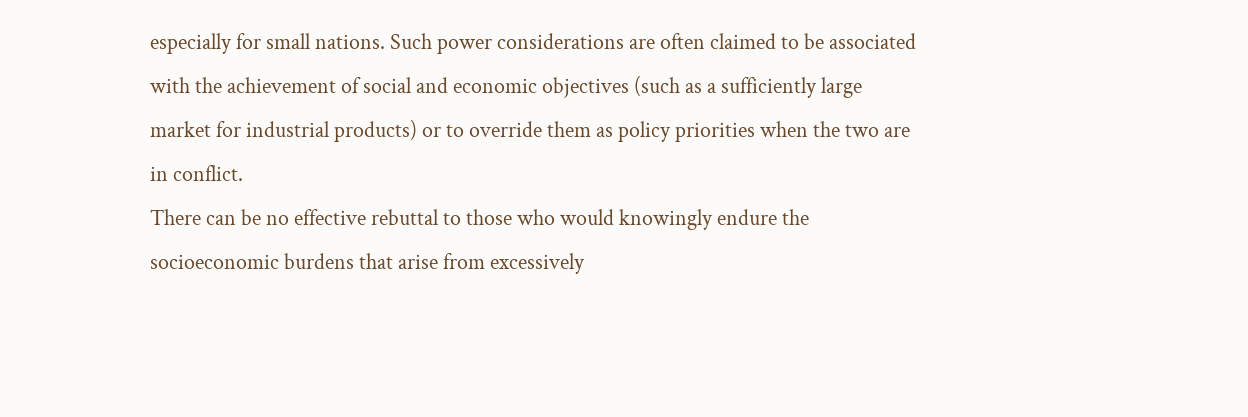especially for small nations. Such power considerations are often claimed to be associated with the achievement of social and economic objectives (such as a sufficiently large market for industrial products) or to override them as policy priorities when the two are in conflict.
There can be no effective rebuttal to those who would knowingly endure the socioeconomic burdens that arise from excessively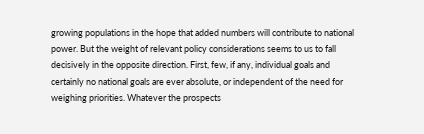growing populations in the hope that added numbers will contribute to national power. But the weight of relevant policy considerations seems to us to fall decisively in the opposite direction. First, few, if any, individual goals and certainly no national goals are ever absolute, or independent of the need for weighing priorities. Whatever the prospects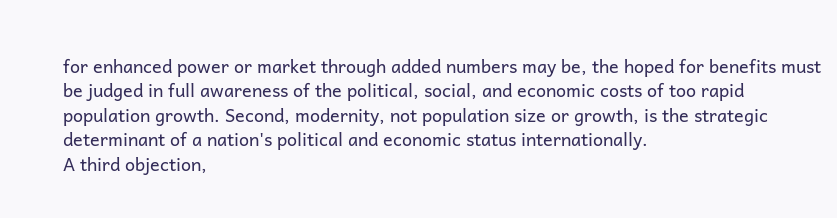for enhanced power or market through added numbers may be, the hoped for benefits must be judged in full awareness of the political, social, and economic costs of too rapid population growth. Second, modernity, not population size or growth, is the strategic determinant of a nation's political and economic status internationally.
A third objection,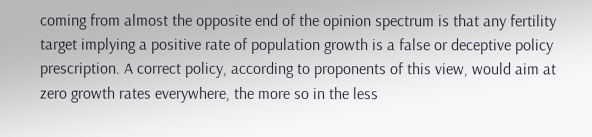coming from almost the opposite end of the opinion spectrum is that any fertility target implying a positive rate of population growth is a false or deceptive policy prescription. A correct policy, according to proponents of this view, would aim at zero growth rates everywhere, the more so in the less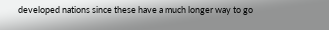developed nations since these have a much longer way to go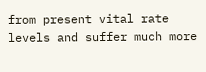from present vital rate levels and suffer much more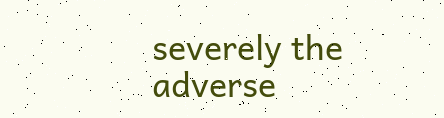severely the adverse